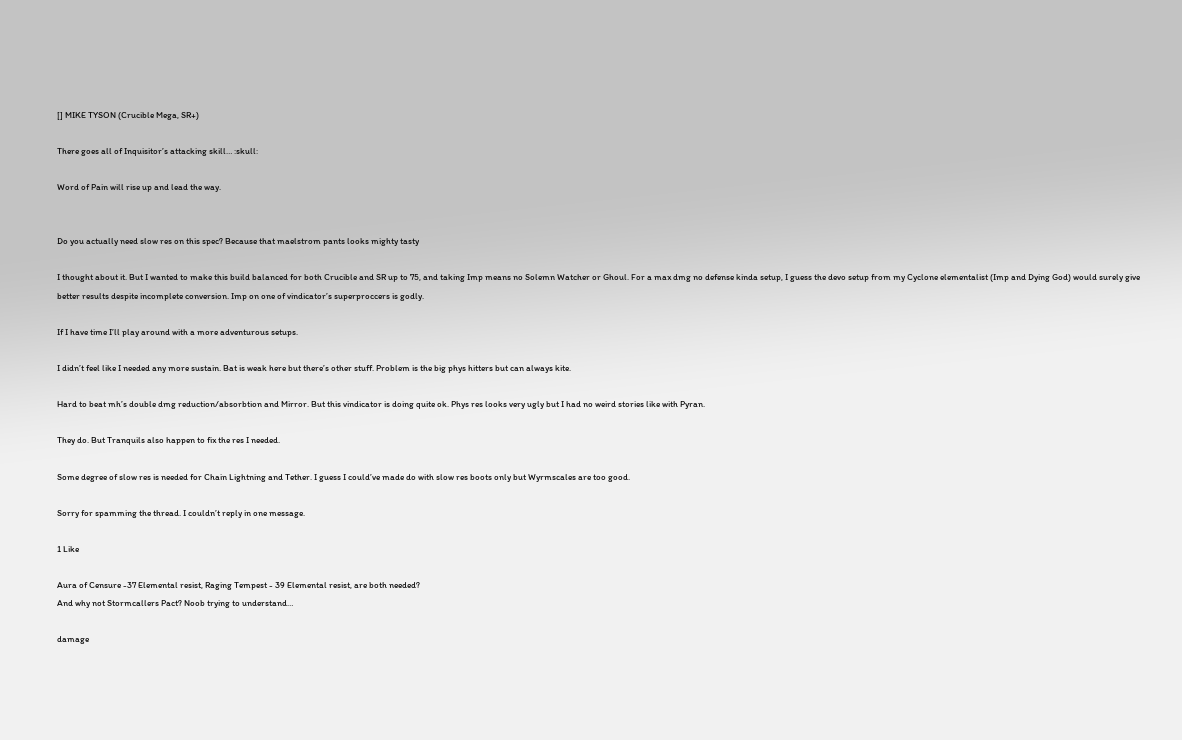[] MIKE TYSON (Crucible Mega, SR+)

There goes all of Inquisitor’s attacking skill… :skull:

Word of Pain will rise up and lead the way.


Do you actually need slow res on this spec? Because that maelstrom pants looks mighty tasty

I thought about it. But I wanted to make this build balanced for both Crucible and SR up to 75, and taking Imp means no Solemn Watcher or Ghoul. For a max dmg no defense kinda setup, I guess the devo setup from my Cyclone elementalist (Imp and Dying God) would surely give better results despite incomplete conversion. Imp on one of vindicator’s superproccers is godly.

If I have time I’ll play around with a more adventurous setups.

I didn’t feel like I needed any more sustain. Bat is weak here but there’s other stuff. Problem is the big phys hitters but can always kite.

Hard to beat mh’s double dmg reduction/absorbtion and Mirror. But this vindicator is doing quite ok. Phys res looks very ugly but I had no weird stories like with Pyran.

They do. But Tranquils also happen to fix the res I needed.

Some degree of slow res is needed for Chain Lightning and Tether. I guess I could’ve made do with slow res boots only but Wyrmscales are too good.

Sorry for spamming the thread. I couldn’t reply in one message.

1 Like

Aura of Censure -37 Elemental resist, Raging Tempest - 39 Elemental resist, are both needed?
And why not Stormcallers Pact? Noob trying to understand…

damage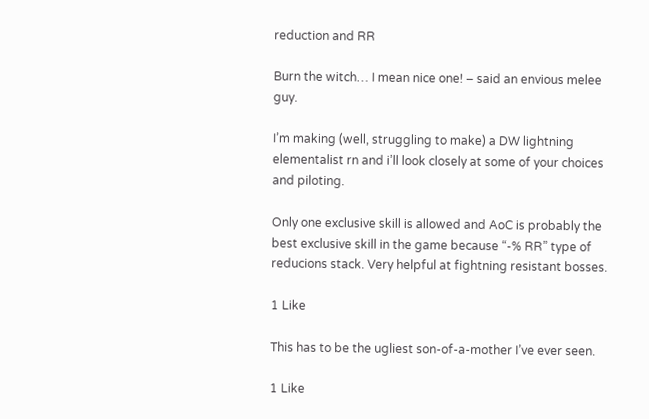reduction and RR

Burn the witch… I mean nice one! – said an envious melee guy.

I’m making (well, struggling to make) a DW lightning elementalist rn and i’ll look closely at some of your choices and piloting.

Only one exclusive skill is allowed and AoC is probably the best exclusive skill in the game because “-% RR” type of reducions stack. Very helpful at fightning resistant bosses.

1 Like

This has to be the ugliest son-of-a-mother I’ve ever seen.

1 Like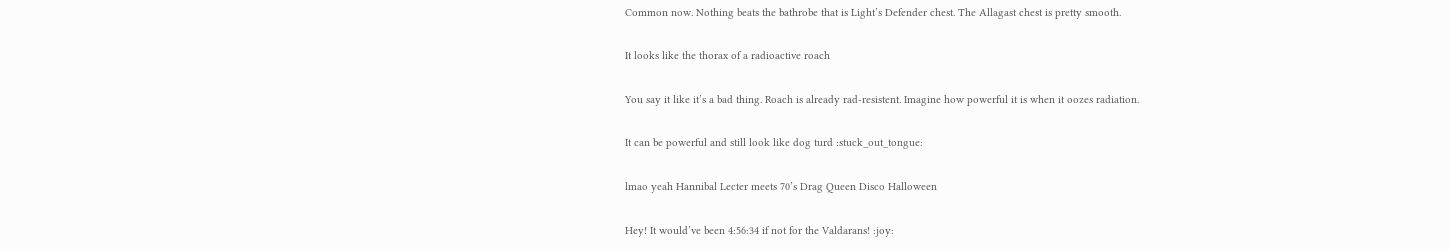Common now. Nothing beats the bathrobe that is Light’s Defender chest. The Allagast chest is pretty smooth.

It looks like the thorax of a radioactive roach

You say it like it’s a bad thing. Roach is already rad-resistent. Imagine how powerful it is when it oozes radiation.

It can be powerful and still look like dog turd :stuck_out_tongue:

lmao yeah Hannibal Lecter meets 70’s Drag Queen Disco Halloween

Hey! It would’ve been 4:56:34 if not for the Valdarans! :joy: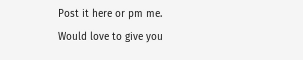Post it here or pm me. Would love to give you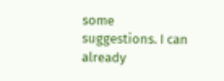some suggestions. I can already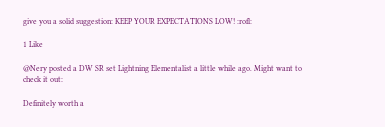give you a solid suggestion: KEEP YOUR EXPECTATIONS LOW! :rofl:

1 Like

@Nery posted a DW SR set Lightning Elementalist a little while ago. Might want to check it out:

Definitely worth a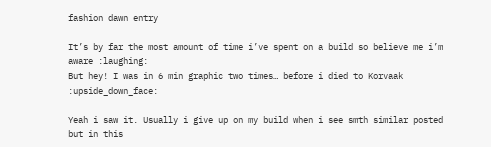fashion dawn entry

It’s by far the most amount of time i’ve spent on a build so believe me i’m aware :laughing:
But hey! I was in 6 min graphic two times… before i died to Korvaak :upside_down_face:

Yeah i saw it. Usually i give up on my build when i see smth similar posted but in this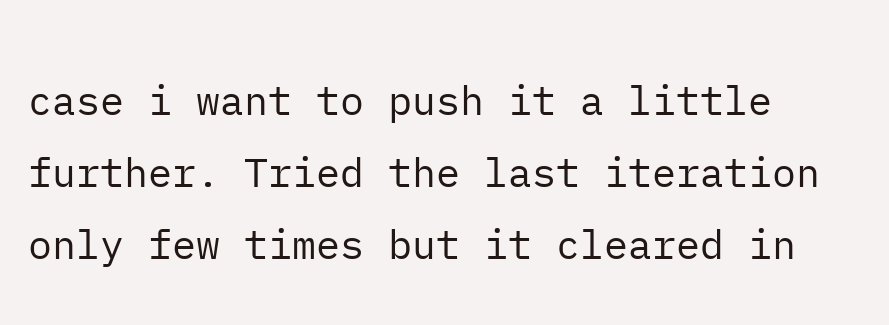case i want to push it a little further. Tried the last iteration only few times but it cleared in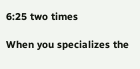6:25 two times

When you specializes the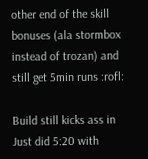other end of the skill bonuses (ala stormbox instead of trozan) and still get 5min runs :rofl:

Build still kicks ass in Just did 5:20 with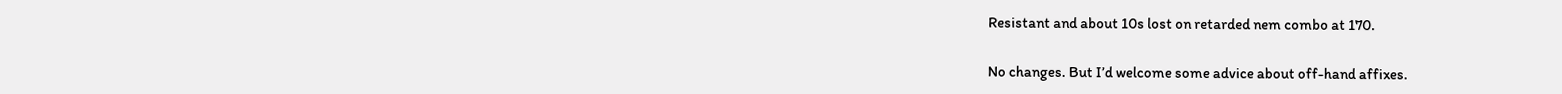Resistant and about 10s lost on retarded nem combo at 170.

No changes. But I’d welcome some advice about off-hand affixes.